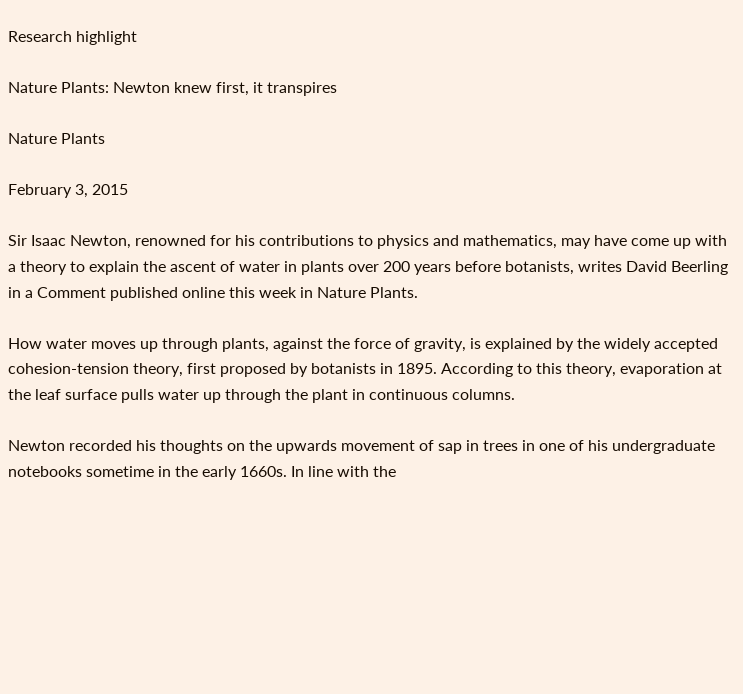Research highlight

Nature Plants: Newton knew first, it transpires

Nature Plants

February 3, 2015

Sir Isaac Newton, renowned for his contributions to physics and mathematics, may have come up with a theory to explain the ascent of water in plants over 200 years before botanists, writes David Beerling in a Comment published online this week in Nature Plants.

How water moves up through plants, against the force of gravity, is explained by the widely accepted cohesion-tension theory, first proposed by botanists in 1895. According to this theory, evaporation at the leaf surface pulls water up through the plant in continuous columns.

Newton recorded his thoughts on the upwards movement of sap in trees in one of his undergraduate notebooks sometime in the early 1660s. In line with the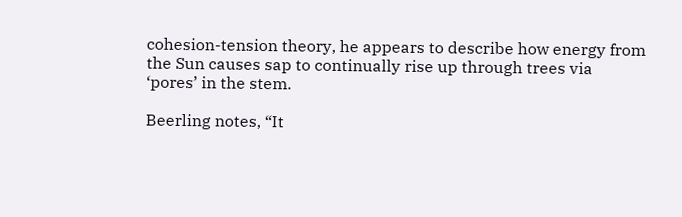cohesion-tension theory, he appears to describe how energy from the Sun causes sap to continually rise up through trees via ‘pores’ in the stem.

Beerling notes, “It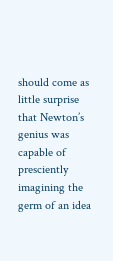should come as little surprise that Newton’s genius was capable of presciently imagining the germ of an idea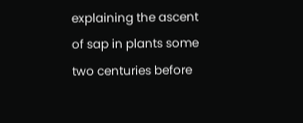explaining the ascent of sap in plants some two centuries before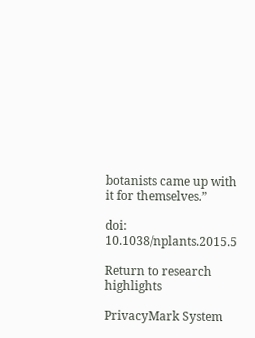botanists came up with it for themselves.”

doi: 10.1038/nplants.2015.5

Return to research highlights

PrivacyMark System